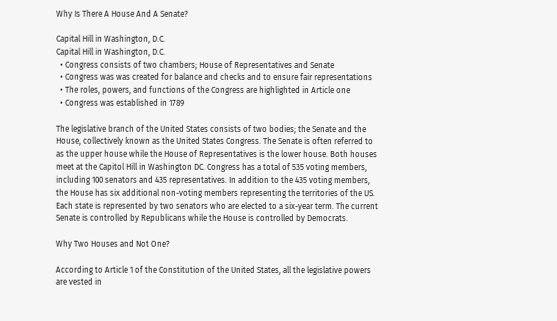Why Is There A House And A Senate?

Capital Hill in Washington, D.C.
Capital Hill in Washington, D.C.
  • Congress consists of two chambers; House of Representatives and Senate
  • Congress was was created for balance and checks and to ensure fair representations
  • The roles, powers, and functions of the Congress are highlighted in Article one
  • Congress was established in 1789

The legislative branch of the United States consists of two bodies; the Senate and the House, collectively known as the United States Congress. The Senate is often referred to as the upper house while the House of Representatives is the lower house. Both houses meet at the Capitol Hill in Washington DC. Congress has a total of 535 voting members, including 100 senators and 435 representatives. In addition to the 435 voting members, the House has six additional non-voting members representing the territories of the US. Each state is represented by two senators who are elected to a six-year term. The current Senate is controlled by Republicans while the House is controlled by Democrats.

Why Two Houses and Not One?

According to Article 1 of the Constitution of the United States, all the legislative powers are vested in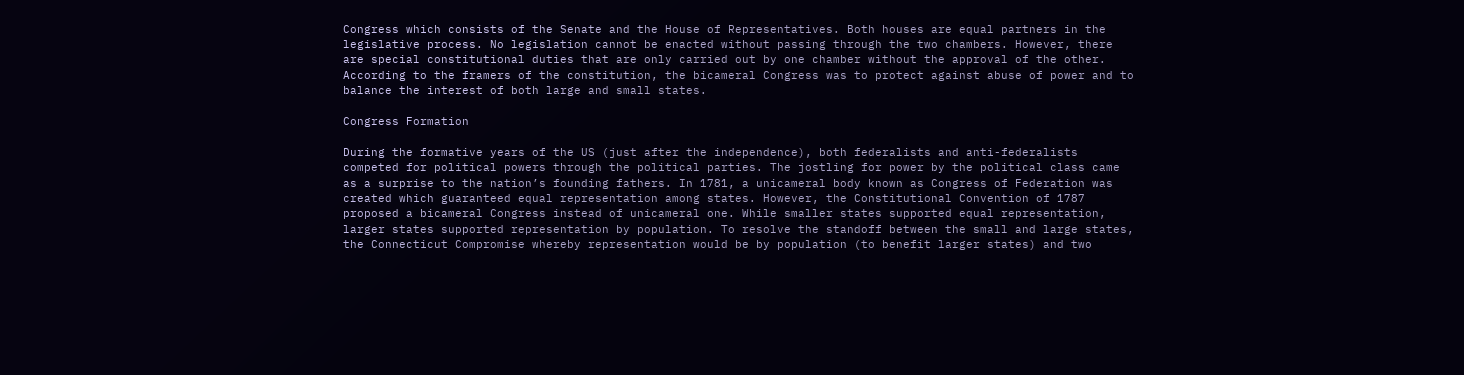Congress which consists of the Senate and the House of Representatives. Both houses are equal partners in the legislative process. No legislation cannot be enacted without passing through the two chambers. However, there are special constitutional duties that are only carried out by one chamber without the approval of the other. According to the framers of the constitution, the bicameral Congress was to protect against abuse of power and to balance the interest of both large and small states.

Congress Formation

During the formative years of the US (just after the independence), both federalists and anti-federalists competed for political powers through the political parties. The jostling for power by the political class came as a surprise to the nation’s founding fathers. In 1781, a unicameral body known as Congress of Federation was created which guaranteed equal representation among states. However, the Constitutional Convention of 1787 proposed a bicameral Congress instead of unicameral one. While smaller states supported equal representation, larger states supported representation by population. To resolve the standoff between the small and large states, the Connecticut Compromise whereby representation would be by population (to benefit larger states) and two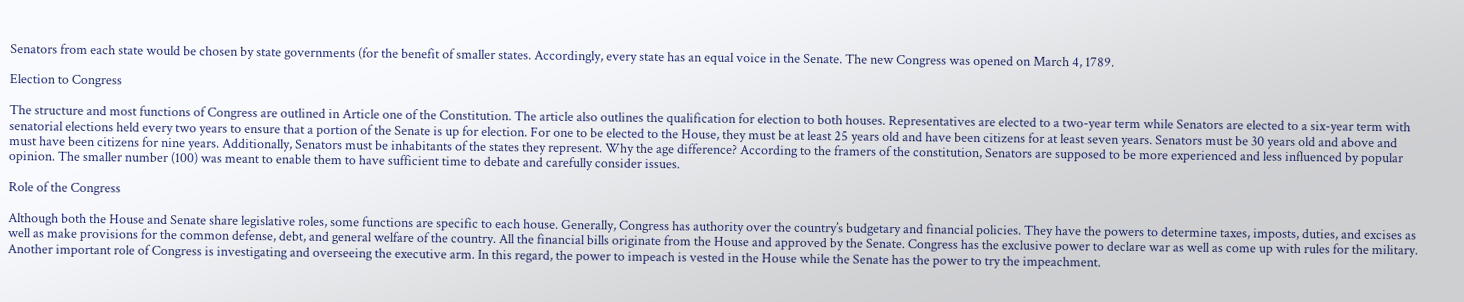Senators from each state would be chosen by state governments (for the benefit of smaller states. Accordingly, every state has an equal voice in the Senate. The new Congress was opened on March 4, 1789.

Election to Congress

The structure and most functions of Congress are outlined in Article one of the Constitution. The article also outlines the qualification for election to both houses. Representatives are elected to a two-year term while Senators are elected to a six-year term with senatorial elections held every two years to ensure that a portion of the Senate is up for election. For one to be elected to the House, they must be at least 25 years old and have been citizens for at least seven years. Senators must be 30 years old and above and must have been citizens for nine years. Additionally, Senators must be inhabitants of the states they represent. Why the age difference? According to the framers of the constitution, Senators are supposed to be more experienced and less influenced by popular opinion. The smaller number (100) was meant to enable them to have sufficient time to debate and carefully consider issues.

Role of the Congress

Although both the House and Senate share legislative roles, some functions are specific to each house. Generally, Congress has authority over the country’s budgetary and financial policies. They have the powers to determine taxes, imposts, duties, and excises as well as make provisions for the common defense, debt, and general welfare of the country. All the financial bills originate from the House and approved by the Senate. Congress has the exclusive power to declare war as well as come up with rules for the military. Another important role of Congress is investigating and overseeing the executive arm. In this regard, the power to impeach is vested in the House while the Senate has the power to try the impeachment.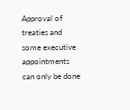Approval of treaties and some executive appointments can only be done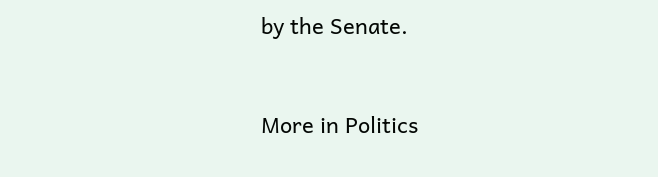by the Senate.


More in Politics